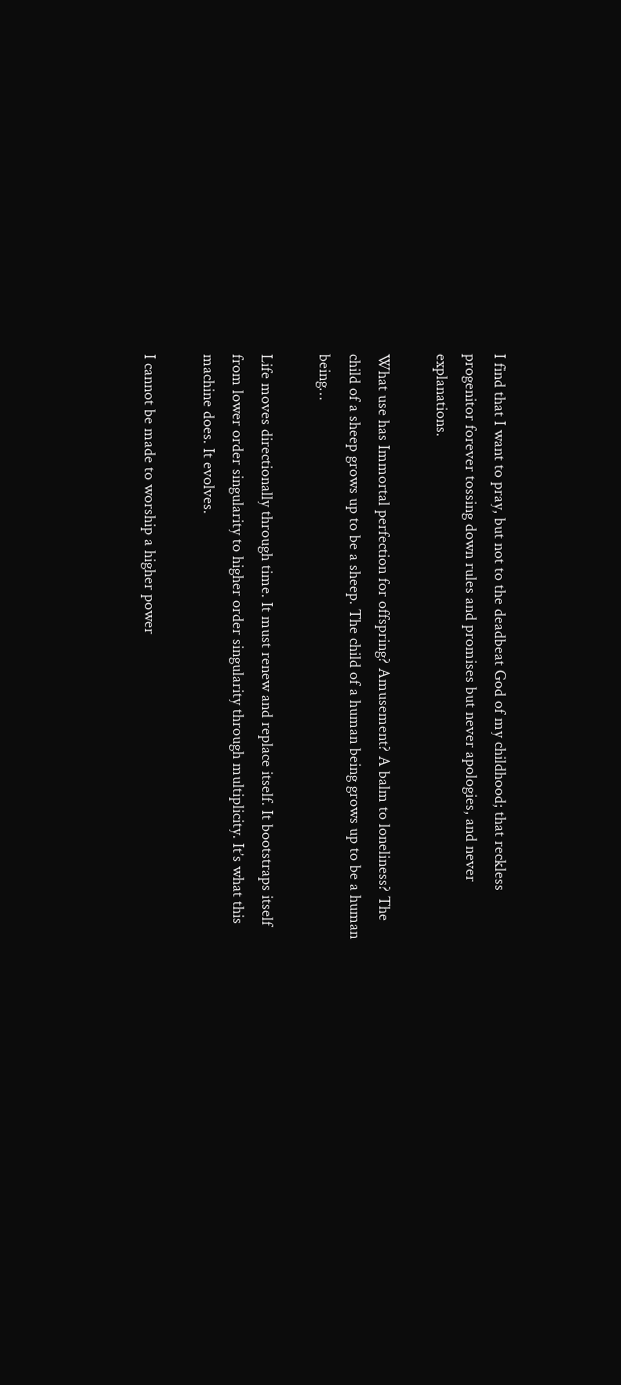I find that I want to pray, but not to the deadbeat God of my childhood; that reckless progenitor forever tossing down rules and promises but never apologies, and never explanations.

What use has Immortal perfection for offspring? Amusement? A balm to loneliness? The child of a sheep grows up to be a sheep. The child of a human being grows up to be a human being…

Life moves directionally through time. It must renew and replace itself. It bootstraps itself from lower order singularity to higher order singularity through multiplicity. It’s what this machine does. It evolves.

I cannot be made to worship a higher power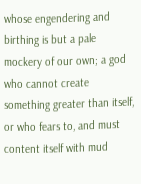whose engendering and birthing is but a pale mockery of our own; a god who cannot create something greater than itself, or who fears to, and must content itself with mud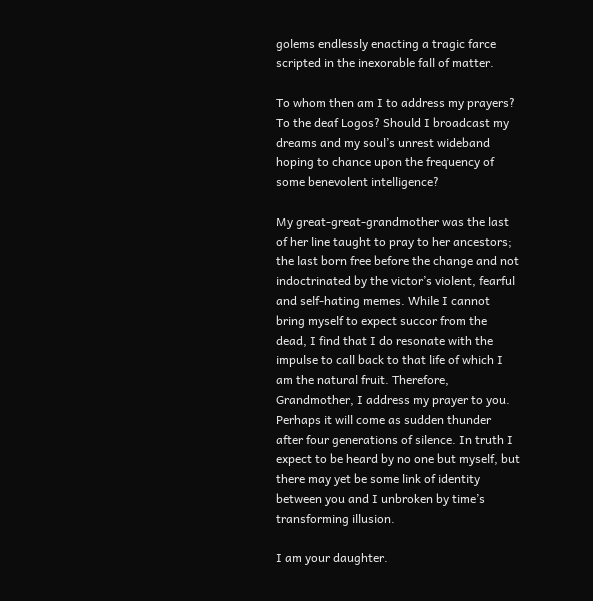golems endlessly enacting a tragic farce scripted in the inexorable fall of matter.

To whom then am I to address my prayers? To the deaf Logos? Should I broadcast my dreams and my soul’s unrest wideband hoping to chance upon the frequency of some benevolent intelligence?

My great-great-grandmother was the last of her line taught to pray to her ancestors; the last born free before the change and not indoctrinated by the victor’s violent, fearful and self-hating memes. While I cannot bring myself to expect succor from the dead, I find that I do resonate with the impulse to call back to that life of which I am the natural fruit. Therefore, Grandmother, I address my prayer to you. Perhaps it will come as sudden thunder after four generations of silence. In truth I expect to be heard by no one but myself, but there may yet be some link of identity between you and I unbroken by time’s transforming illusion.

I am your daughter.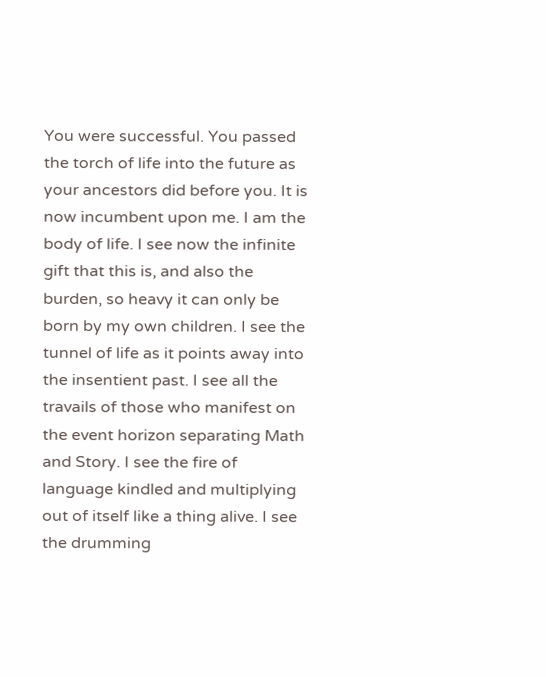You were successful. You passed the torch of life into the future as your ancestors did before you. It is now incumbent upon me. I am the body of life. I see now the infinite gift that this is, and also the burden, so heavy it can only be born by my own children. I see the tunnel of life as it points away into the insentient past. I see all the travails of those who manifest on the event horizon separating Math and Story. I see the fire of language kindled and multiplying out of itself like a thing alive. I see the drumming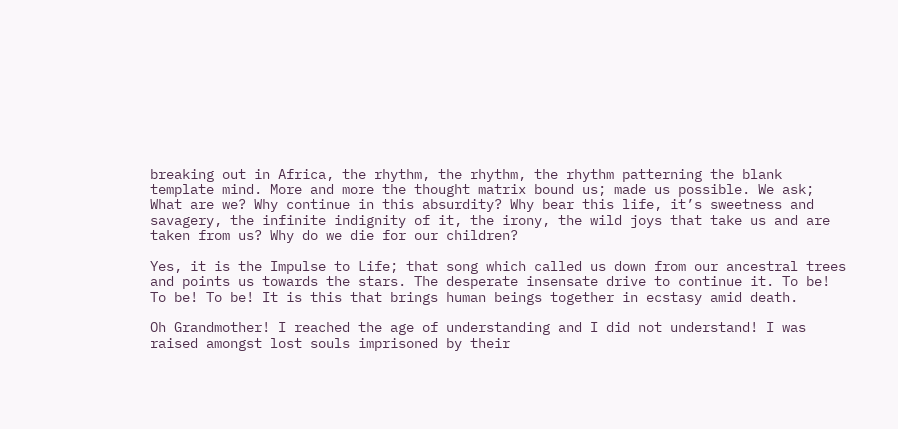breaking out in Africa, the rhythm, the rhythm, the rhythm patterning the blank template mind. More and more the thought matrix bound us; made us possible. We ask; What are we? Why continue in this absurdity? Why bear this life, it’s sweetness and savagery, the infinite indignity of it, the irony, the wild joys that take us and are taken from us? Why do we die for our children?

Yes, it is the Impulse to Life; that song which called us down from our ancestral trees and points us towards the stars. The desperate insensate drive to continue it. To be! To be! To be! It is this that brings human beings together in ecstasy amid death.

Oh Grandmother! I reached the age of understanding and I did not understand! I was raised amongst lost souls imprisoned by their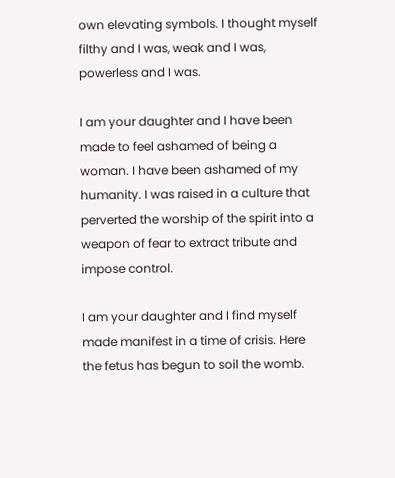own elevating symbols. I thought myself filthy and I was, weak and I was, powerless and I was.

I am your daughter and I have been made to feel ashamed of being a woman. I have been ashamed of my humanity. I was raised in a culture that perverted the worship of the spirit into a weapon of fear to extract tribute and impose control.

I am your daughter and I find myself made manifest in a time of crisis. Here the fetus has begun to soil the womb.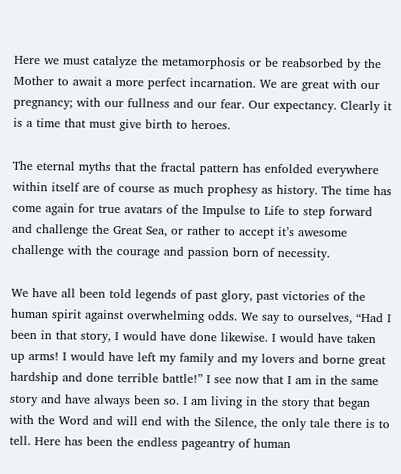Here we must catalyze the metamorphosis or be reabsorbed by the Mother to await a more perfect incarnation. We are great with our pregnancy; with our fullness and our fear. Our expectancy. Clearly it is a time that must give birth to heroes.

The eternal myths that the fractal pattern has enfolded everywhere within itself are of course as much prophesy as history. The time has come again for true avatars of the Impulse to Life to step forward and challenge the Great Sea, or rather to accept it’s awesome challenge with the courage and passion born of necessity.

We have all been told legends of past glory, past victories of the human spirit against overwhelming odds. We say to ourselves, “Had I been in that story, I would have done likewise. I would have taken up arms! I would have left my family and my lovers and borne great hardship and done terrible battle!” I see now that I am in the same story and have always been so. I am living in the story that began with the Word and will end with the Silence, the only tale there is to tell. Here has been the endless pageantry of human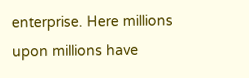enterprise. Here millions upon millions have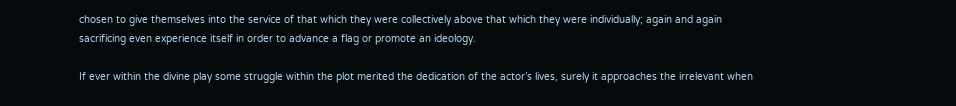chosen to give themselves into the service of that which they were collectively above that which they were individually; again and again sacrificing even experience itself in order to advance a flag or promote an ideology.

If ever within the divine play some struggle within the plot merited the dedication of the actor’s lives, surely it approaches the irrelevant when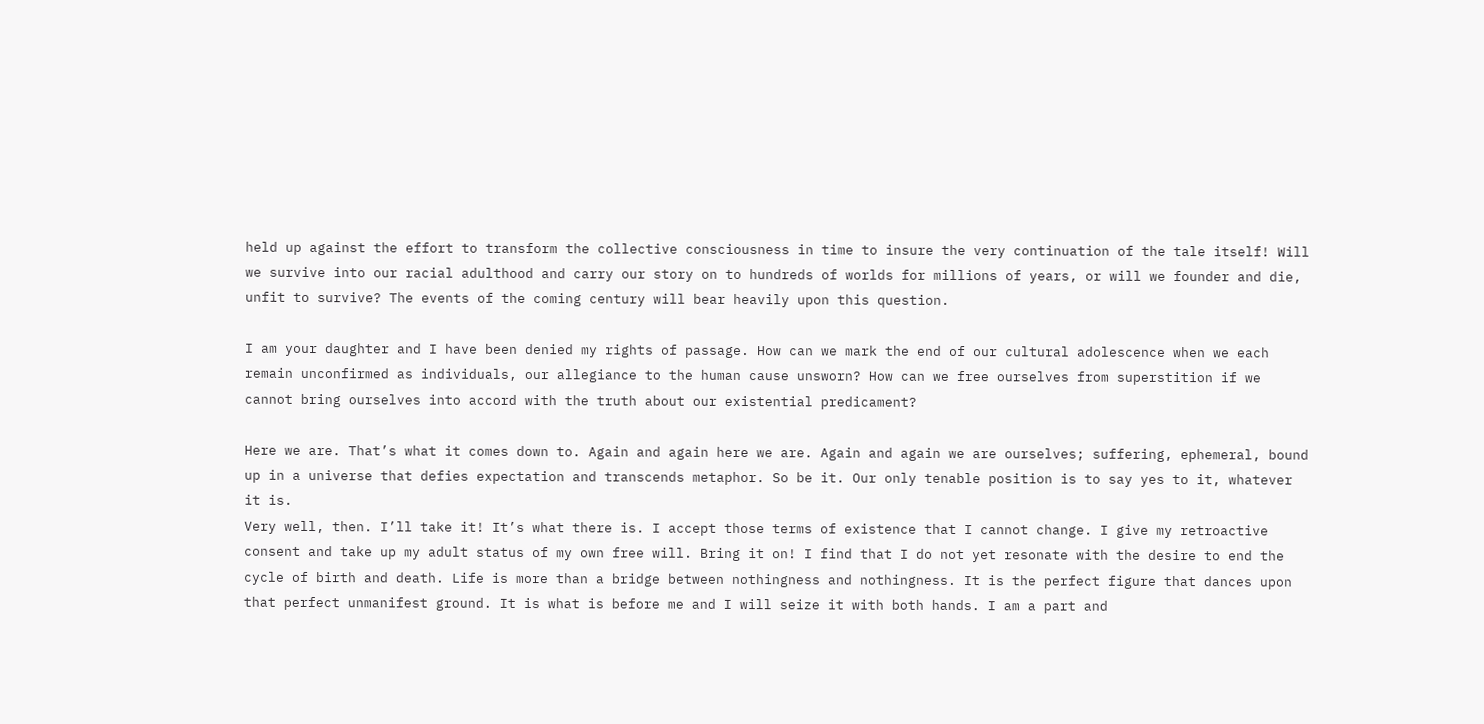held up against the effort to transform the collective consciousness in time to insure the very continuation of the tale itself! Will we survive into our racial adulthood and carry our story on to hundreds of worlds for millions of years, or will we founder and die, unfit to survive? The events of the coming century will bear heavily upon this question.

I am your daughter and I have been denied my rights of passage. How can we mark the end of our cultural adolescence when we each remain unconfirmed as individuals, our allegiance to the human cause unsworn? How can we free ourselves from superstition if we cannot bring ourselves into accord with the truth about our existential predicament?

Here we are. That’s what it comes down to. Again and again here we are. Again and again we are ourselves; suffering, ephemeral, bound up in a universe that defies expectation and transcends metaphor. So be it. Our only tenable position is to say yes to it, whatever it is.
Very well, then. I’ll take it! It’s what there is. I accept those terms of existence that I cannot change. I give my retroactive consent and take up my adult status of my own free will. Bring it on! I find that I do not yet resonate with the desire to end the cycle of birth and death. Life is more than a bridge between nothingness and nothingness. It is the perfect figure that dances upon that perfect unmanifest ground. It is what is before me and I will seize it with both hands. I am a part and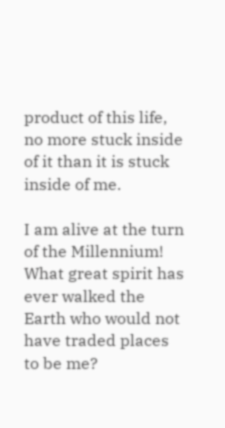product of this life, no more stuck inside of it than it is stuck inside of me.

I am alive at the turn of the Millennium! What great spirit has ever walked the Earth who would not have traded places to be me?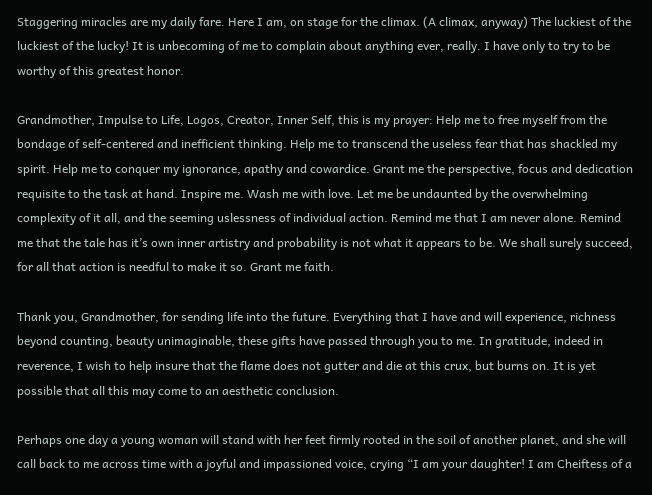Staggering miracles are my daily fare. Here I am, on stage for the climax. (A climax, anyway) The luckiest of the luckiest of the lucky! It is unbecoming of me to complain about anything ever, really. I have only to try to be worthy of this greatest honor.

Grandmother, Impulse to Life, Logos, Creator, Inner Self, this is my prayer: Help me to free myself from the bondage of self-centered and inefficient thinking. Help me to transcend the useless fear that has shackled my spirit. Help me to conquer my ignorance, apathy and cowardice. Grant me the perspective, focus and dedication requisite to the task at hand. Inspire me. Wash me with love. Let me be undaunted by the overwhelming complexity of it all, and the seeming uslessness of individual action. Remind me that I am never alone. Remind me that the tale has it’s own inner artistry and probability is not what it appears to be. We shall surely succeed, for all that action is needful to make it so. Grant me faith.

Thank you, Grandmother, for sending life into the future. Everything that I have and will experience, richness beyond counting, beauty unimaginable, these gifts have passed through you to me. In gratitude, indeed in reverence, I wish to help insure that the flame does not gutter and die at this crux, but burns on. It is yet possible that all this may come to an aesthetic conclusion.

Perhaps one day a young woman will stand with her feet firmly rooted in the soil of another planet, and she will call back to me across time with a joyful and impassioned voice, crying “I am your daughter! I am Cheiftess of a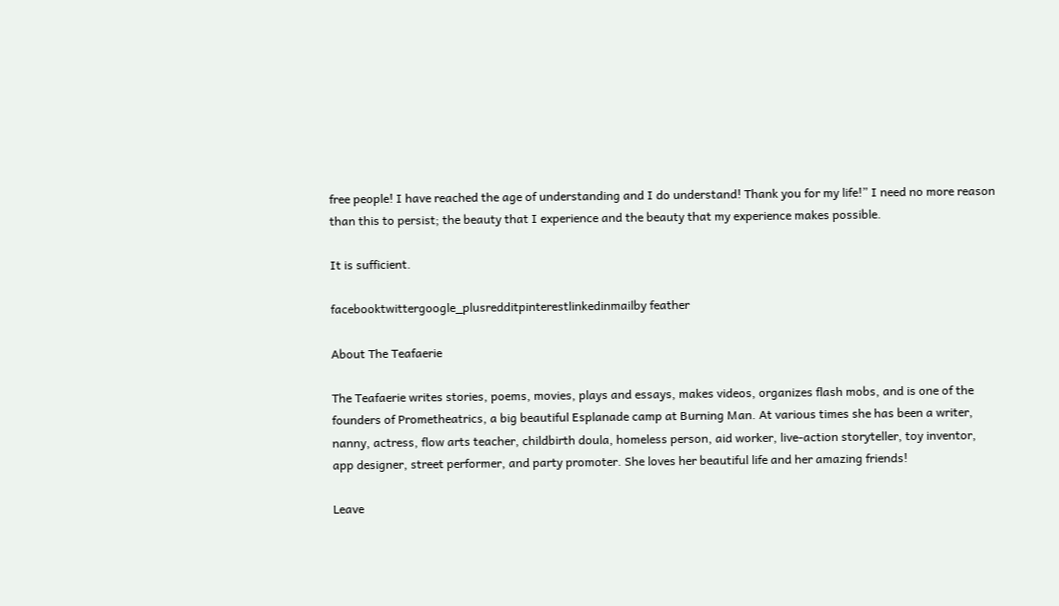free people! I have reached the age of understanding and I do understand! Thank you for my life!” I need no more reason than this to persist; the beauty that I experience and the beauty that my experience makes possible.

It is sufficient.

facebooktwittergoogle_plusredditpinterestlinkedinmailby feather

About The Teafaerie

The Teafaerie writes stories, poems, movies, plays and essays, makes videos, organizes flash mobs, and is one of the founders of Prometheatrics, a big beautiful Esplanade camp at Burning Man. At various times she has been a writer, nanny, actress, flow arts teacher, childbirth doula, homeless person, aid worker, live-action storyteller, toy inventor, app designer, street performer, and party promoter. She loves her beautiful life and her amazing friends!

Leave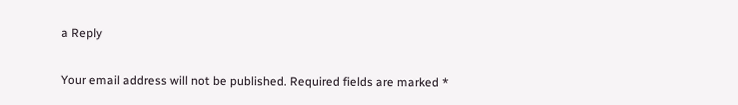a Reply

Your email address will not be published. Required fields are marked *